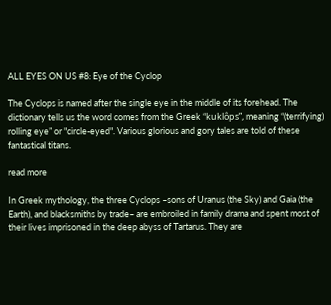ALL EYES ON US #8: Eye of the Cyclop

The Cyclops is named after the single eye in the middle of its forehead. The dictionary tells us the word comes from the Greek “kuklôps”, meaning “(terrifying) rolling eye” or "circle-eyed". Various glorious and gory tales are told of these fantastical titans.

read more

In Greek mythology, the three Cyclops –sons of Uranus (the Sky) and Gaia (the Earth), and blacksmiths by trade– are embroiled in family drama and spent most of their lives imprisoned in the deep abyss of Tartarus. They are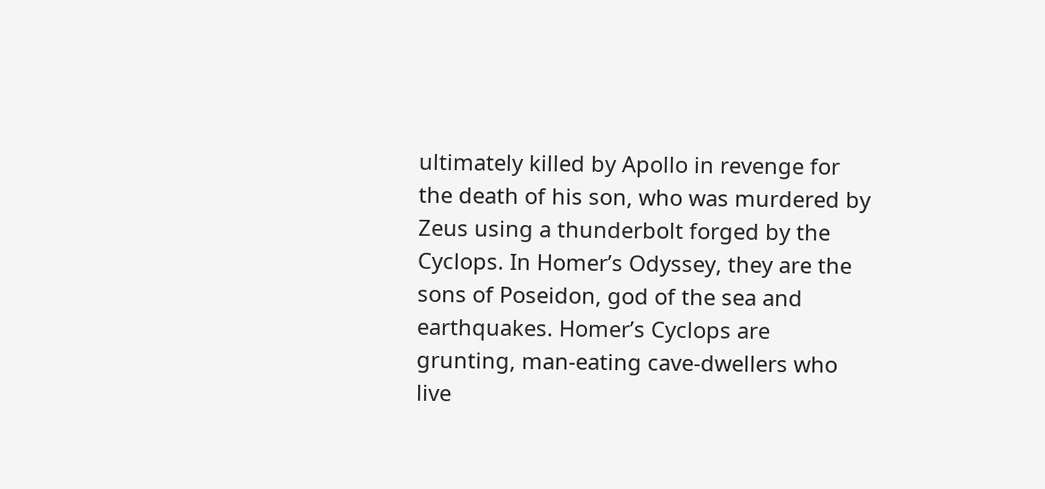ultimately killed by Apollo in revenge for the death of his son, who was murdered by Zeus using a thunderbolt forged by the Cyclops. In Homer’s Odyssey, they are the sons of Poseidon, god of the sea and earthquakes. Homer’s Cyclops are grunting, man-eating cave-dwellers who live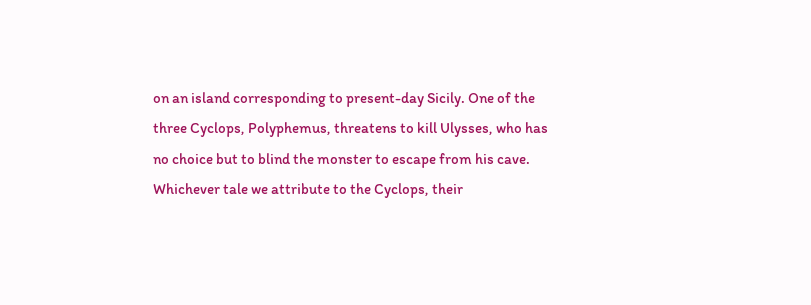on an island corresponding to present-day Sicily. One of the three Cyclops, Polyphemus, threatens to kill Ulysses, who has no choice but to blind the monster to escape from his cave. Whichever tale we attribute to the Cyclops, their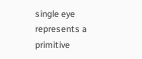single eye represents a primitive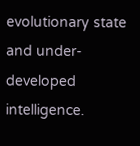evolutionary state and under-developed intelligence.